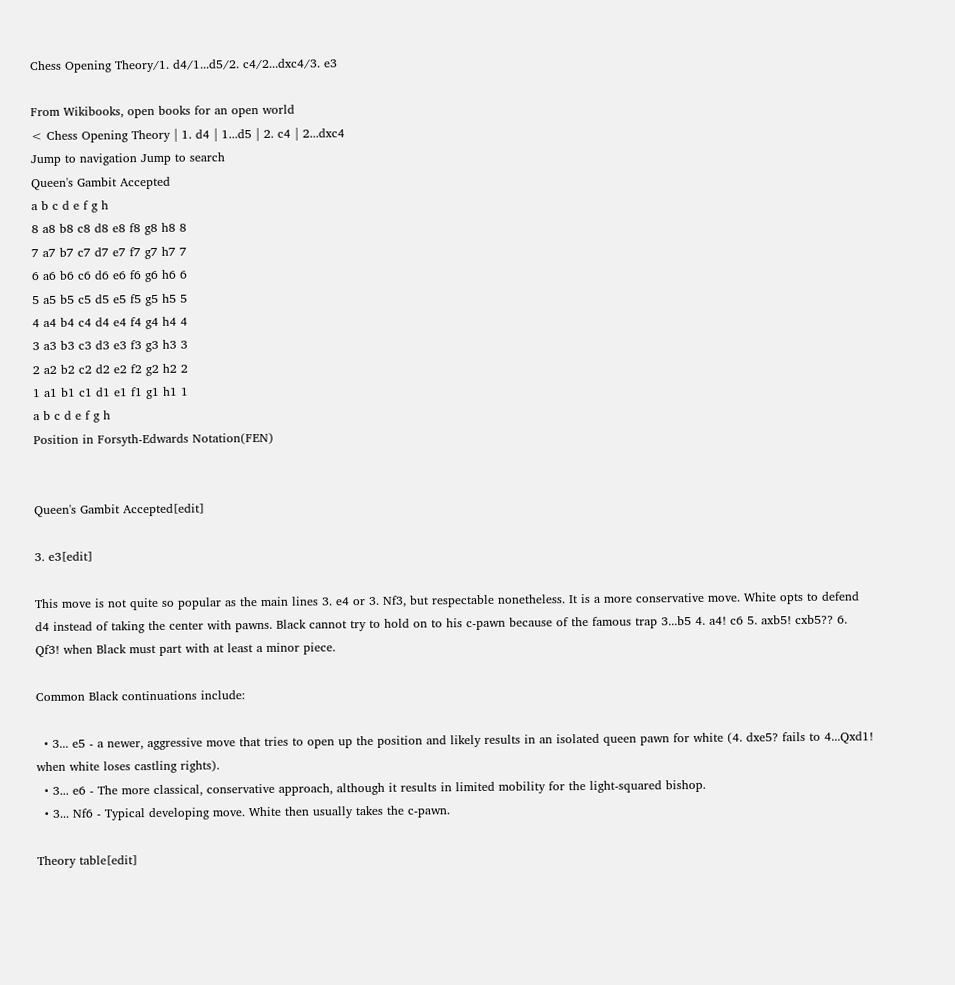Chess Opening Theory/1. d4/1...d5/2. c4/2...dxc4/3. e3

From Wikibooks, open books for an open world
< Chess Opening Theory | 1. d4 | 1...d5 | 2. c4 | 2...dxc4
Jump to navigation Jump to search
Queen's Gambit Accepted
a b c d e f g h
8 a8 b8 c8 d8 e8 f8 g8 h8 8
7 a7 b7 c7 d7 e7 f7 g7 h7 7
6 a6 b6 c6 d6 e6 f6 g6 h6 6
5 a5 b5 c5 d5 e5 f5 g5 h5 5
4 a4 b4 c4 d4 e4 f4 g4 h4 4
3 a3 b3 c3 d3 e3 f3 g3 h3 3
2 a2 b2 c2 d2 e2 f2 g2 h2 2
1 a1 b1 c1 d1 e1 f1 g1 h1 1
a b c d e f g h
Position in Forsyth-Edwards Notation(FEN)


Queen's Gambit Accepted[edit]

3. e3[edit]

This move is not quite so popular as the main lines 3. e4 or 3. Nf3, but respectable nonetheless. It is a more conservative move. White opts to defend d4 instead of taking the center with pawns. Black cannot try to hold on to his c-pawn because of the famous trap 3...b5 4. a4! c6 5. axb5! cxb5?? 6. Qf3! when Black must part with at least a minor piece.

Common Black continuations include:

  • 3... e5 - a newer, aggressive move that tries to open up the position and likely results in an isolated queen pawn for white (4. dxe5? fails to 4...Qxd1! when white loses castling rights).
  • 3... e6 - The more classical, conservative approach, although it results in limited mobility for the light-squared bishop.
  • 3... Nf6 - Typical developing move. White then usually takes the c-pawn.

Theory table[edit]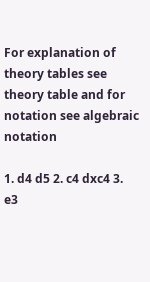For explanation of theory tables see theory table and for notation see algebraic notation

1. d4 d5 2. c4 dxc4 3. e3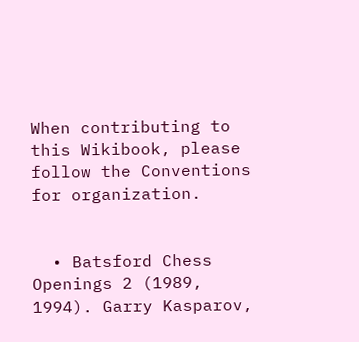When contributing to this Wikibook, please follow the Conventions for organization.


  • Batsford Chess Openings 2 (1989, 1994). Garry Kasparov,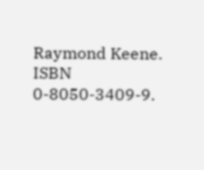Raymond Keene. ISBN 0-8050-3409-9.